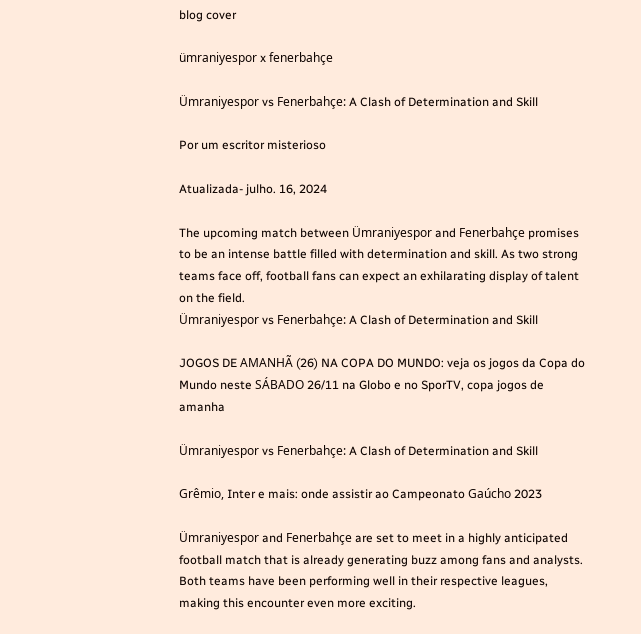blog cover

ümraniyespor x fenerbahçe

Ümraniyespor vs Fenerbahçe: A Clash of Determination and Skill

Por um escritor misterioso

Atualizada- julho. 16, 2024

The upcoming match between Ümraniyespor and Fenerbahçe promises to be an intense battle filled with determination and skill. As two strong teams face off, football fans can expect an exhilarating display of talent on the field.
Ümraniyespor vs Fenerbahçe: A Clash of Determination and Skill

JOGOS DE AMANHÃ (26) NA COPA DO MUNDO: veja os jogos da Copa do Mundo neste SÁBADO 26/11 na Globo e no SporTV, copa jogos de amanha

Ümraniyespor vs Fenerbahçe: A Clash of Determination and Skill

Grêmio, Inter e mais: onde assistir ao Campeonato Gaúcho 2023

Ümraniyespor and Fenerbahçe are set to meet in a highly anticipated football match that is already generating buzz among fans and analysts. Both teams have been performing well in their respective leagues, making this encounter even more exciting.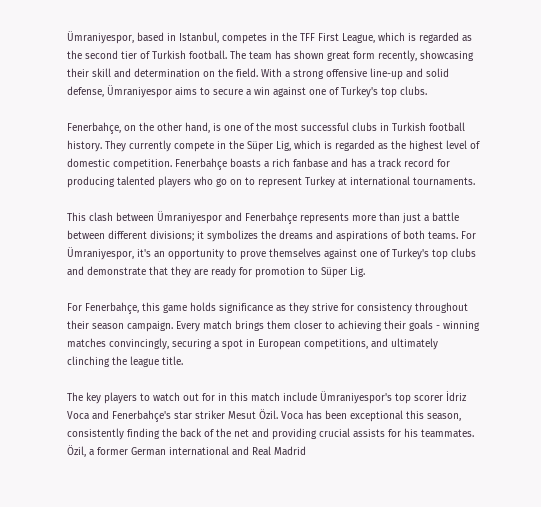Ümraniyespor, based in Istanbul, competes in the TFF First League, which is regarded as the second tier of Turkish football. The team has shown great form recently, showcasing their skill and determination on the field. With a strong offensive line-up and solid defense, Ümraniyespor aims to secure a win against one of Turkey's top clubs.

Fenerbahçe, on the other hand, is one of the most successful clubs in Turkish football history. They currently compete in the Süper Lig, which is regarded as the highest level of domestic competition. Fenerbahçe boasts a rich fanbase and has a track record for producing talented players who go on to represent Turkey at international tournaments.

This clash between Ümraniyespor and Fenerbahçe represents more than just a battle between different divisions; it symbolizes the dreams and aspirations of both teams. For Ümraniyespor, it's an opportunity to prove themselves against one of Turkey's top clubs and demonstrate that they are ready for promotion to Süper Lig.

For Fenerbahçe, this game holds significance as they strive for consistency throughout their season campaign. Every match brings them closer to achieving their goals - winning matches convincingly, securing a spot in European competitions, and ultimately clinching the league title.

The key players to watch out for in this match include Ümraniyespor's top scorer İdriz Voca and Fenerbahçe's star striker Mesut Özil. Voca has been exceptional this season, consistently finding the back of the net and providing crucial assists for his teammates. Özil, a former German international and Real Madrid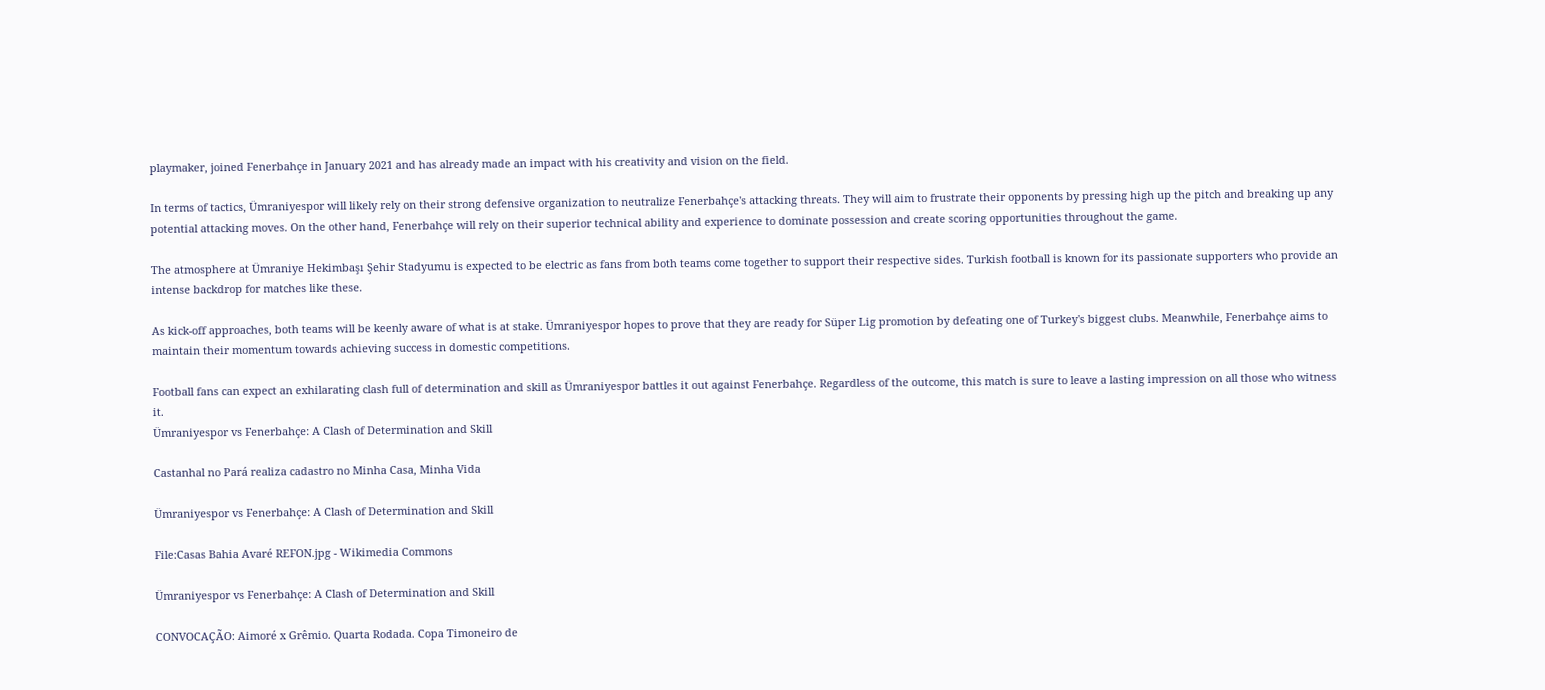playmaker, joined Fenerbahçe in January 2021 and has already made an impact with his creativity and vision on the field.

In terms of tactics, Ümraniyespor will likely rely on their strong defensive organization to neutralize Fenerbahçe's attacking threats. They will aim to frustrate their opponents by pressing high up the pitch and breaking up any potential attacking moves. On the other hand, Fenerbahçe will rely on their superior technical ability and experience to dominate possession and create scoring opportunities throughout the game.

The atmosphere at Ümraniye Hekimbaşı Şehir Stadyumu is expected to be electric as fans from both teams come together to support their respective sides. Turkish football is known for its passionate supporters who provide an intense backdrop for matches like these.

As kick-off approaches, both teams will be keenly aware of what is at stake. Ümraniyespor hopes to prove that they are ready for Süper Lig promotion by defeating one of Turkey's biggest clubs. Meanwhile, Fenerbahçe aims to maintain their momentum towards achieving success in domestic competitions.

Football fans can expect an exhilarating clash full of determination and skill as Ümraniyespor battles it out against Fenerbahçe. Regardless of the outcome, this match is sure to leave a lasting impression on all those who witness it.
Ümraniyespor vs Fenerbahçe: A Clash of Determination and Skill

Castanhal no Pará realiza cadastro no Minha Casa, Minha Vida

Ümraniyespor vs Fenerbahçe: A Clash of Determination and Skill

File:Casas Bahia Avaré REFON.jpg - Wikimedia Commons

Ümraniyespor vs Fenerbahçe: A Clash of Determination and Skill

CONVOCAÇÃO: Aimoré x Grêmio. Quarta Rodada. Copa Timoneiro de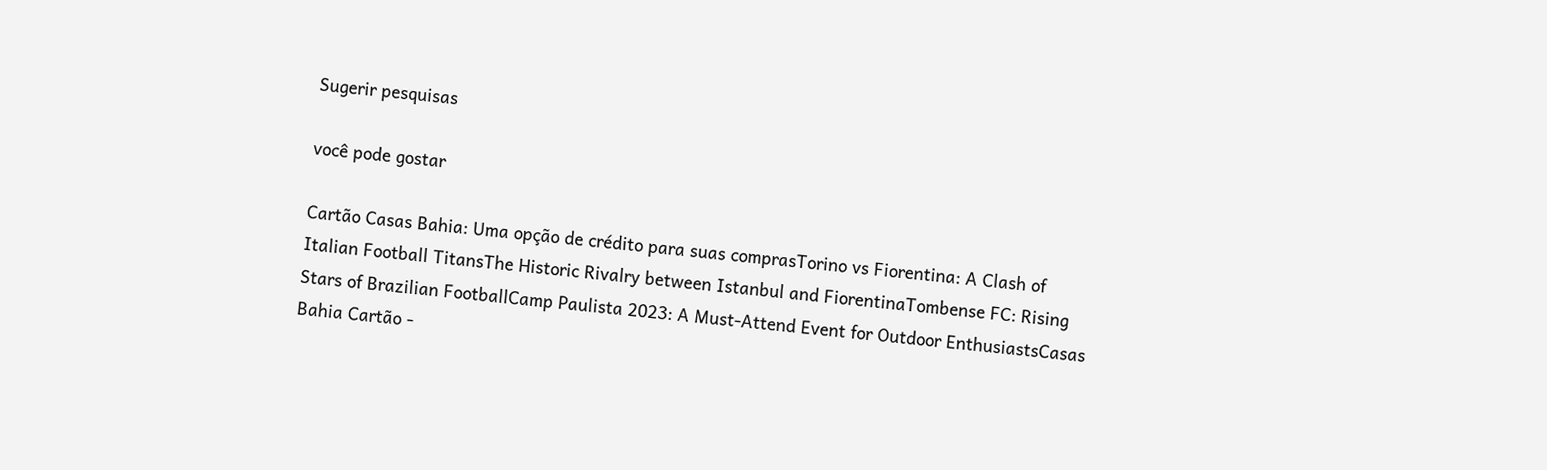Sugerir pesquisas

você pode gostar

Cartão Casas Bahia: Uma opção de crédito para suas comprasTorino vs Fiorentina: A Clash of Italian Football TitansThe Historic Rivalry between Istanbul and FiorentinaTombense FC: Rising Stars of Brazilian FootballCamp Paulista 2023: A Must-Attend Event for Outdoor EnthusiastsCasas Bahia Cartão -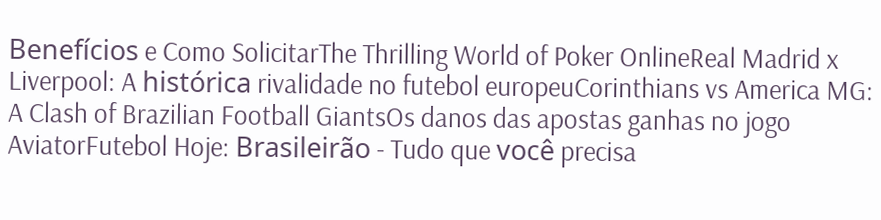Benefícios e Como SolicitarThe Thrilling World of Poker OnlineReal Madrid x Liverpool: A histórica rivalidade no futebol europeuCorinthians vs America MG: A Clash of Brazilian Football GiantsOs danos das apostas ganhas no jogo AviatorFutebol Hoje: Brasileirão - Tudo que você precisa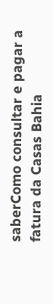saberComo consultar e pagar a fatura da Casas Bahia